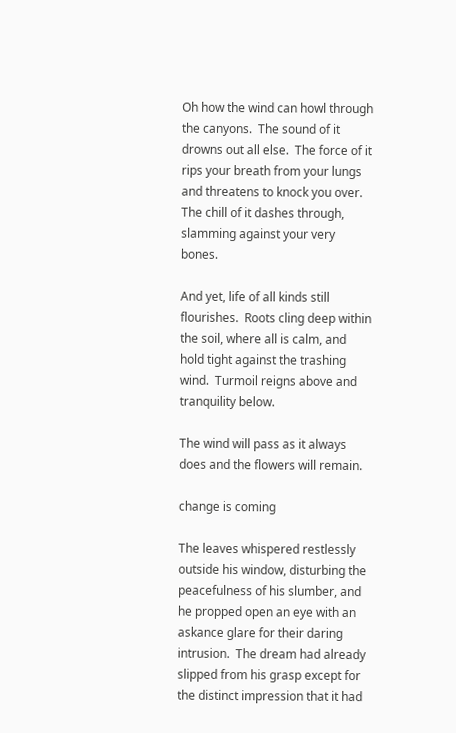Oh how the wind can howl through the canyons.  The sound of it drowns out all else.  The force of it rips your breath from your lungs and threatens to knock you over.  The chill of it dashes through, slamming against your very bones.

And yet, life of all kinds still flourishes.  Roots cling deep within the soil, where all is calm, and hold tight against the trashing wind.  Turmoil reigns above and tranquility below.

The wind will pass as it always does and the flowers will remain.

change is coming

The leaves whispered restlessly outside his window, disturbing the peacefulness of his slumber, and he propped open an eye with an askance glare for their daring intrusion.  The dream had already slipped from his grasp except for the distinct impression that it had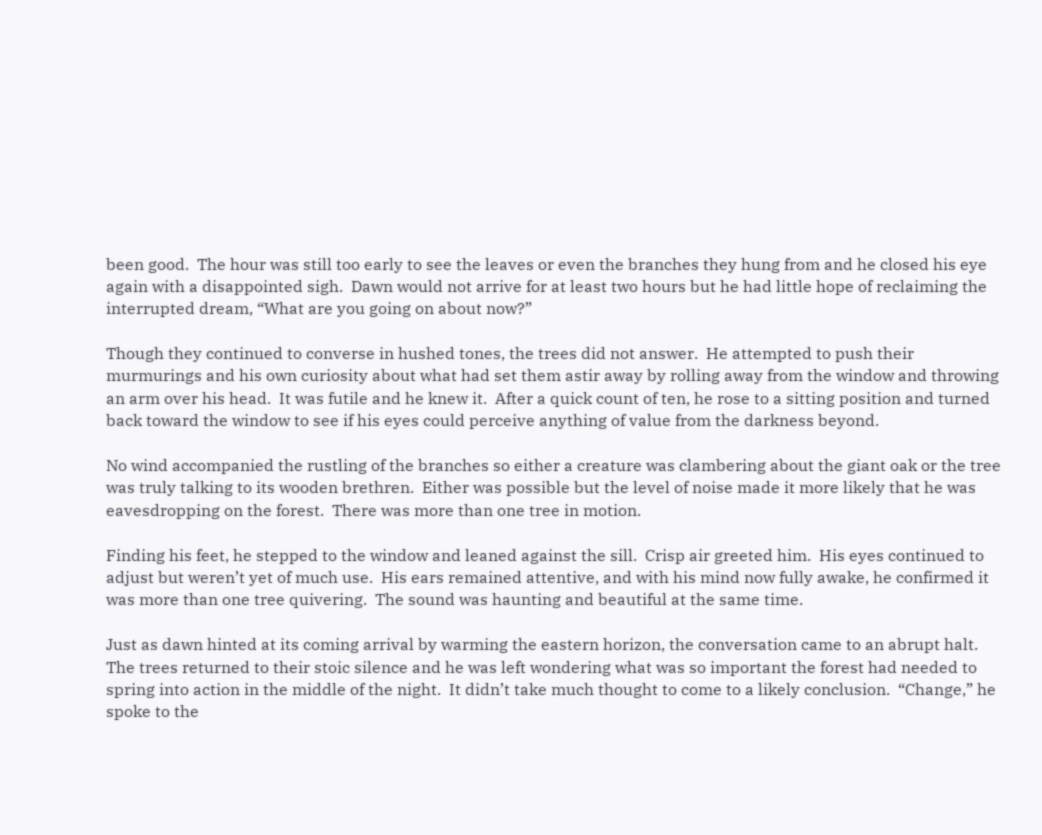been good.  The hour was still too early to see the leaves or even the branches they hung from and he closed his eye again with a disappointed sigh.  Dawn would not arrive for at least two hours but he had little hope of reclaiming the interrupted dream, “What are you going on about now?”

Though they continued to converse in hushed tones, the trees did not answer.  He attempted to push their murmurings and his own curiosity about what had set them astir away by rolling away from the window and throwing an arm over his head.  It was futile and he knew it.  After a quick count of ten, he rose to a sitting position and turned back toward the window to see if his eyes could perceive anything of value from the darkness beyond.

No wind accompanied the rustling of the branches so either a creature was clambering about the giant oak or the tree was truly talking to its wooden brethren.  Either was possible but the level of noise made it more likely that he was eavesdropping on the forest.  There was more than one tree in motion.

Finding his feet, he stepped to the window and leaned against the sill.  Crisp air greeted him.  His eyes continued to adjust but weren’t yet of much use.  His ears remained attentive, and with his mind now fully awake, he confirmed it was more than one tree quivering.  The sound was haunting and beautiful at the same time.

Just as dawn hinted at its coming arrival by warming the eastern horizon, the conversation came to an abrupt halt.  The trees returned to their stoic silence and he was left wondering what was so important the forest had needed to spring into action in the middle of the night.  It didn’t take much thought to come to a likely conclusion.  “Change,” he spoke to the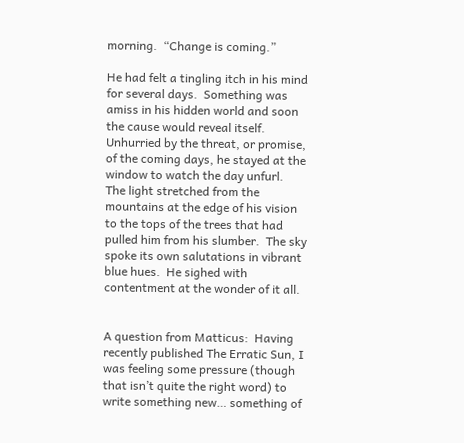morning.  “Change is coming.”

He had felt a tingling itch in his mind for several days.  Something was amiss in his hidden world and soon the cause would reveal itself.  Unhurried by the threat, or promise, of the coming days, he stayed at the window to watch the day unfurl.  The light stretched from the mountains at the edge of his vision to the tops of the trees that had pulled him from his slumber.  The sky spoke its own salutations in vibrant blue hues.  He sighed with contentment at the wonder of it all.


A question from Matticus:  Having recently published The Erratic Sun, I was feeling some pressure (though that isn’t quite the right word) to write something new… something of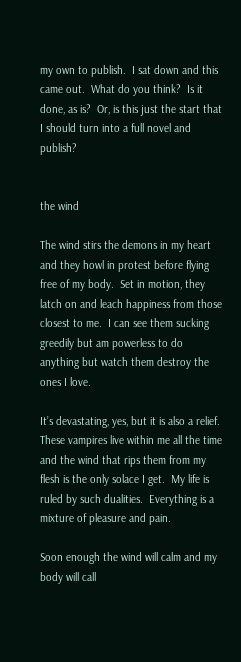my own to publish.  I sat down and this came out.  What do you think?  Is it done, as is?  Or, is this just the start that I should turn into a full novel and publish?


the wind

The wind stirs the demons in my heart and they howl in protest before flying free of my body.  Set in motion, they latch on and leach happiness from those closest to me.  I can see them sucking greedily but am powerless to do anything but watch them destroy the ones I love.

It’s devastating, yes, but it is also a relief.  These vampires live within me all the time and the wind that rips them from my flesh is the only solace I get.  My life is ruled by such dualities.  Everything is a mixture of pleasure and pain.

Soon enough the wind will calm and my body will call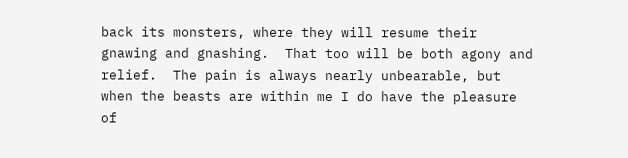back its monsters, where they will resume their gnawing and gnashing.  That too will be both agony and relief.  The pain is always nearly unbearable, but when the beasts are within me I do have the pleasure of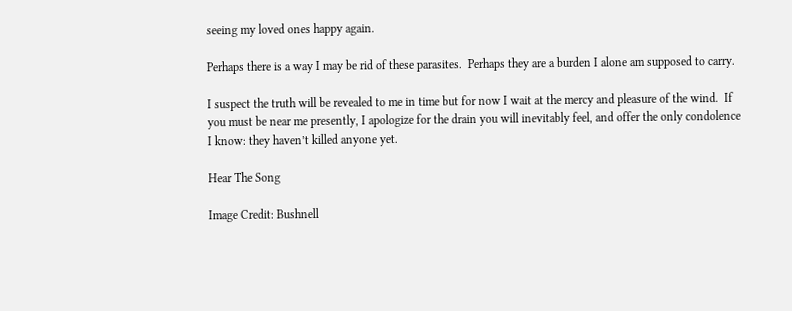seeing my loved ones happy again.

Perhaps there is a way I may be rid of these parasites.  Perhaps they are a burden I alone am supposed to carry.

I suspect the truth will be revealed to me in time but for now I wait at the mercy and pleasure of the wind.  If you must be near me presently, I apologize for the drain you will inevitably feel, and offer the only condolence I know: they haven’t killed anyone yet.

Hear The Song

Image Credit: Bushnell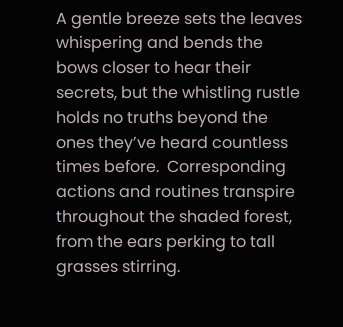A gentle breeze sets the leaves whispering and bends the bows closer to hear their secrets, but the whistling rustle holds no truths beyond the ones they’ve heard countless times before.  Corresponding actions and routines transpire throughout the shaded forest, from the ears perking to tall grasses stirring.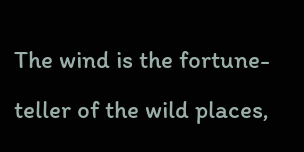The wind is the fortune-teller of the wild places,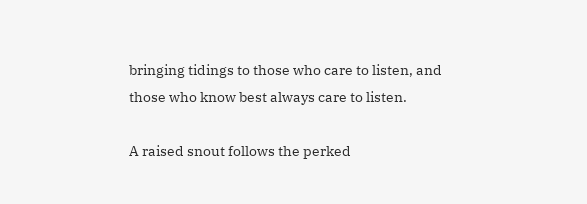bringing tidings to those who care to listen, and those who know best always care to listen.

A raised snout follows the perked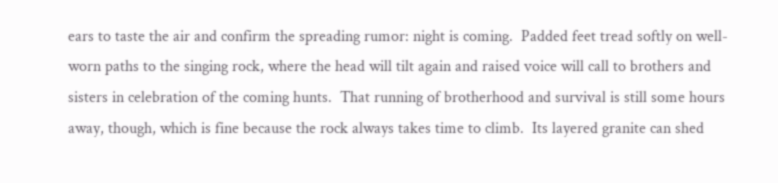ears to taste the air and confirm the spreading rumor: night is coming.  Padded feet tread softly on well-worn paths to the singing rock, where the head will tilt again and raised voice will call to brothers and sisters in celebration of the coming hunts.  That running of brotherhood and survival is still some hours away, though, which is fine because the rock always takes time to climb.  Its layered granite can shed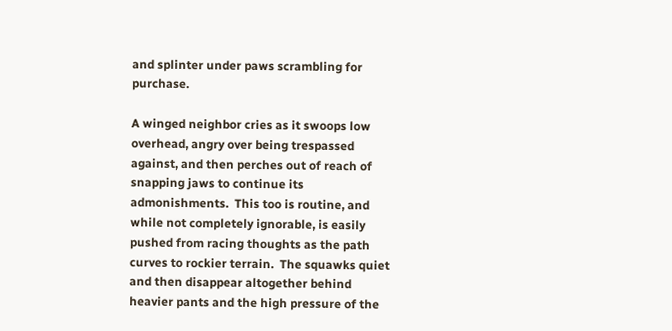and splinter under paws scrambling for purchase.

A winged neighbor cries as it swoops low overhead, angry over being trespassed against, and then perches out of reach of snapping jaws to continue its admonishments.  This too is routine, and while not completely ignorable, is easily pushed from racing thoughts as the path curves to rockier terrain.  The squawks quiet and then disappear altogether behind heavier pants and the high pressure of the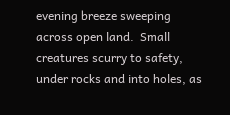evening breeze sweeping across open land.  Small creatures scurry to safety, under rocks and into holes, as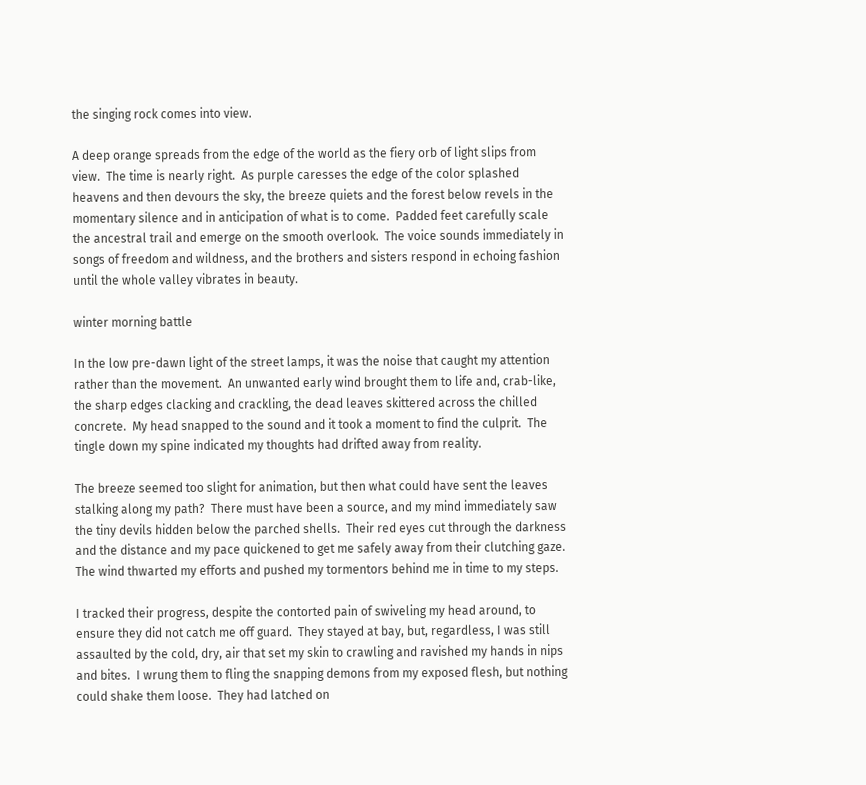the singing rock comes into view.

A deep orange spreads from the edge of the world as the fiery orb of light slips from view.  The time is nearly right.  As purple caresses the edge of the color splashed heavens and then devours the sky, the breeze quiets and the forest below revels in the momentary silence and in anticipation of what is to come.  Padded feet carefully scale the ancestral trail and emerge on the smooth overlook.  The voice sounds immediately in songs of freedom and wildness, and the brothers and sisters respond in echoing fashion until the whole valley vibrates in beauty.

winter morning battle

In the low pre-dawn light of the street lamps, it was the noise that caught my attention rather than the movement.  An unwanted early wind brought them to life and, crab-like, the sharp edges clacking and crackling, the dead leaves skittered across the chilled concrete.  My head snapped to the sound and it took a moment to find the culprit.  The tingle down my spine indicated my thoughts had drifted away from reality.

The breeze seemed too slight for animation, but then what could have sent the leaves stalking along my path?  There must have been a source, and my mind immediately saw the tiny devils hidden below the parched shells.  Their red eyes cut through the darkness and the distance and my pace quickened to get me safely away from their clutching gaze.  The wind thwarted my efforts and pushed my tormentors behind me in time to my steps.

I tracked their progress, despite the contorted pain of swiveling my head around, to ensure they did not catch me off guard.  They stayed at bay, but, regardless, I was still assaulted by the cold, dry, air that set my skin to crawling and ravished my hands in nips and bites.  I wrung them to fling the snapping demons from my exposed flesh, but nothing could shake them loose.  They had latched on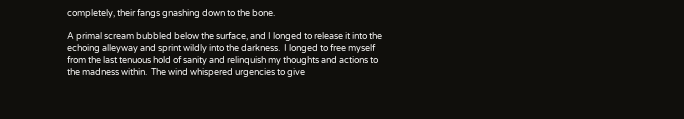completely, their fangs gnashing down to the bone.

A primal scream bubbled below the surface, and I longed to release it into the echoing alleyway and sprint wildly into the darkness.  I longed to free myself from the last tenuous hold of sanity and relinquish my thoughts and actions to the madness within.  The wind whispered urgencies to give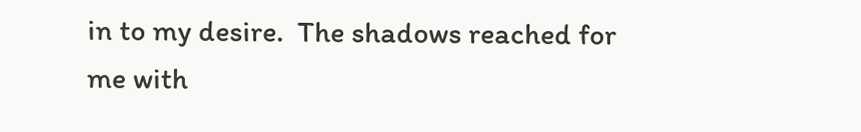in to my desire.  The shadows reached for me with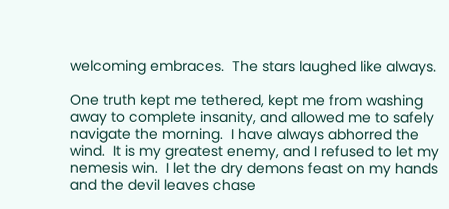welcoming embraces.  The stars laughed like always.

One truth kept me tethered, kept me from washing away to complete insanity, and allowed me to safely navigate the morning.  I have always abhorred the wind.  It is my greatest enemy, and I refused to let my nemesis win.  I let the dry demons feast on my hands and the devil leaves chase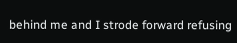behind me and I strode forward refusing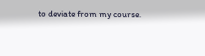to deviate from my course.